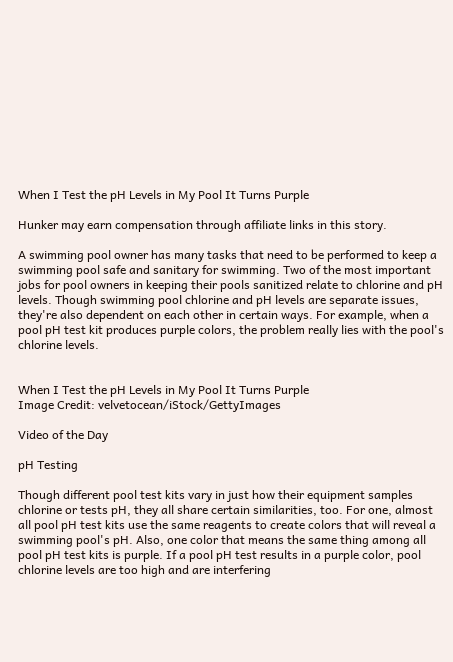When I Test the pH Levels in My Pool It Turns Purple

Hunker may earn compensation through affiliate links in this story.

A swimming pool owner has many tasks that need to be performed to keep a swimming pool safe and sanitary for swimming. Two of the most important jobs for pool owners in keeping their pools sanitized relate to chlorine and pH levels. Though swimming pool chlorine and pH levels are separate issues, they're also dependent on each other in certain ways. For example, when a pool pH test kit produces purple colors, the problem really lies with the pool's chlorine levels.


When I Test the pH Levels in My Pool It Turns Purple
Image Credit: velvetocean/iStock/GettyImages

Video of the Day

pH Testing

Though different pool test kits vary in just how their equipment samples chlorine or tests pH, they all share certain similarities, too. For one, almost all pool pH test kits use the same reagents to create colors that will reveal a swimming pool's pH. Also, one color that means the same thing among all pool pH test kits is purple. If a pool pH test results in a purple color, pool chlorine levels are too high and are interfering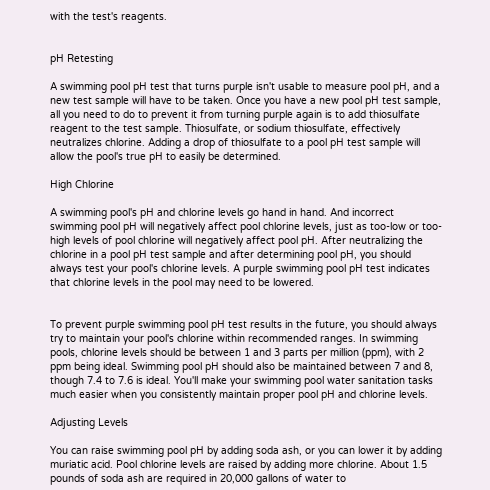with the test's reagents.


pH Retesting

A swimming pool pH test that turns purple isn't usable to measure pool pH, and a new test sample will have to be taken. Once you have a new pool pH test sample, all you need to do to prevent it from turning purple again is to add thiosulfate reagent to the test sample. Thiosulfate, or sodium thiosulfate, effectively neutralizes chlorine. Adding a drop of thiosulfate to a pool pH test sample will allow the pool's true pH to easily be determined.

High Chlorine

A swimming pool's pH and chlorine levels go hand in hand. And incorrect swimming pool pH will negatively affect pool chlorine levels, just as too-low or too-high levels of pool chlorine will negatively affect pool pH. After neutralizing the chlorine in a pool pH test sample and after determining pool pH, you should always test your pool's chlorine levels. A purple swimming pool pH test indicates that chlorine levels in the pool may need to be lowered.


To prevent purple swimming pool pH test results in the future, you should always try to maintain your pool's chlorine within recommended ranges. In swimming pools, chlorine levels should be between 1 and 3 parts per million (ppm), with 2 ppm being ideal. Swimming pool pH should also be maintained between 7 and 8, though 7.4 to 7.6 is ideal. You'll make your swimming pool water sanitation tasks much easier when you consistently maintain proper pool pH and chlorine levels.

Adjusting Levels

You can raise swimming pool pH by adding soda ash, or you can lower it by adding muriatic acid. Pool chlorine levels are raised by adding more chlorine. About 1.5 pounds of soda ash are required in 20,000 gallons of water to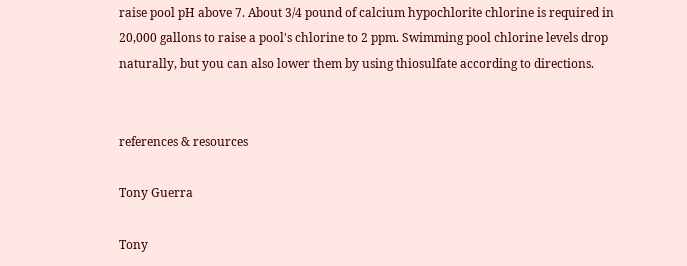raise pool pH above 7. About 3/4 pound of calcium hypochlorite chlorine is required in 20,000 gallons to raise a pool's chlorine to 2 ppm. Swimming pool chlorine levels drop naturally, but you can also lower them by using thiosulfate according to directions.


references & resources

Tony Guerra

Tony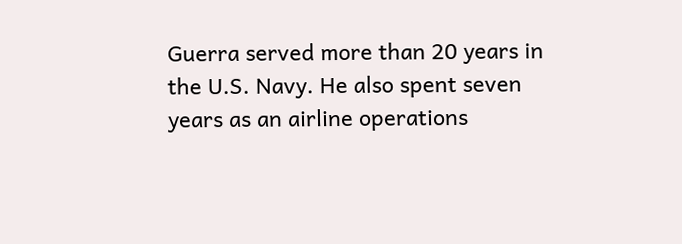Guerra served more than 20 years in the U.S. Navy. He also spent seven years as an airline operations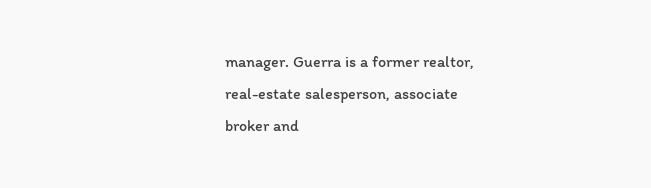manager. Guerra is a former realtor, real-estate salesperson, associate broker and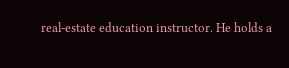real-estate education instructor. He holds a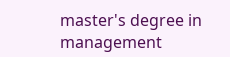master's degree in management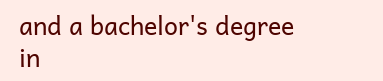and a bachelor's degree in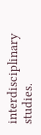interdisciplinary studies.